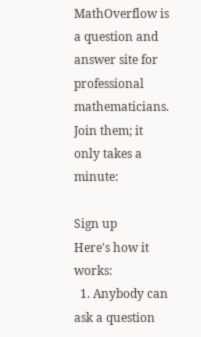MathOverflow is a question and answer site for professional mathematicians. Join them; it only takes a minute:

Sign up
Here's how it works:
  1. Anybody can ask a question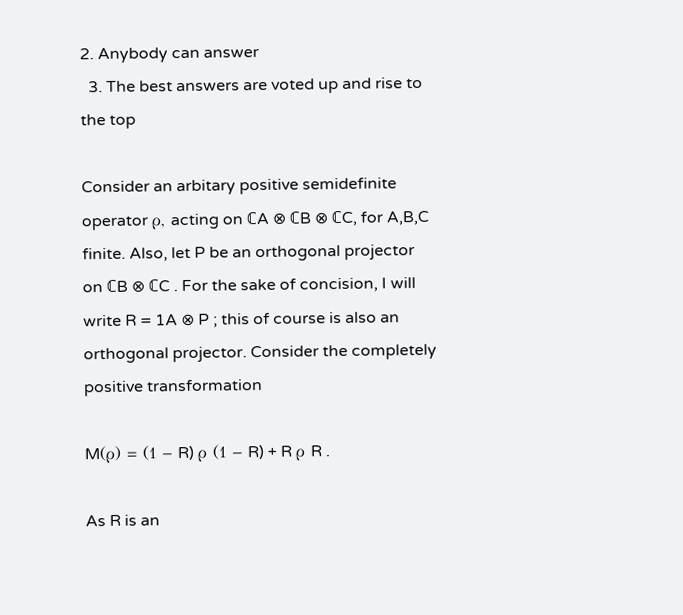2. Anybody can answer
  3. The best answers are voted up and rise to the top

Consider an arbitary positive semidefinite operator ρ, acting on ℂA ⊗ ℂB ⊗ ℂC, for A,B,C finite. Also, let P be an orthogonal projector on ℂB ⊗ ℂC . For the sake of concision, I will write R = 1A ⊗ P ; this of course is also an orthogonal projector. Consider the completely positive transformation

M(ρ) = (1 − R) ρ (1 − R) + R ρ R .

As R is an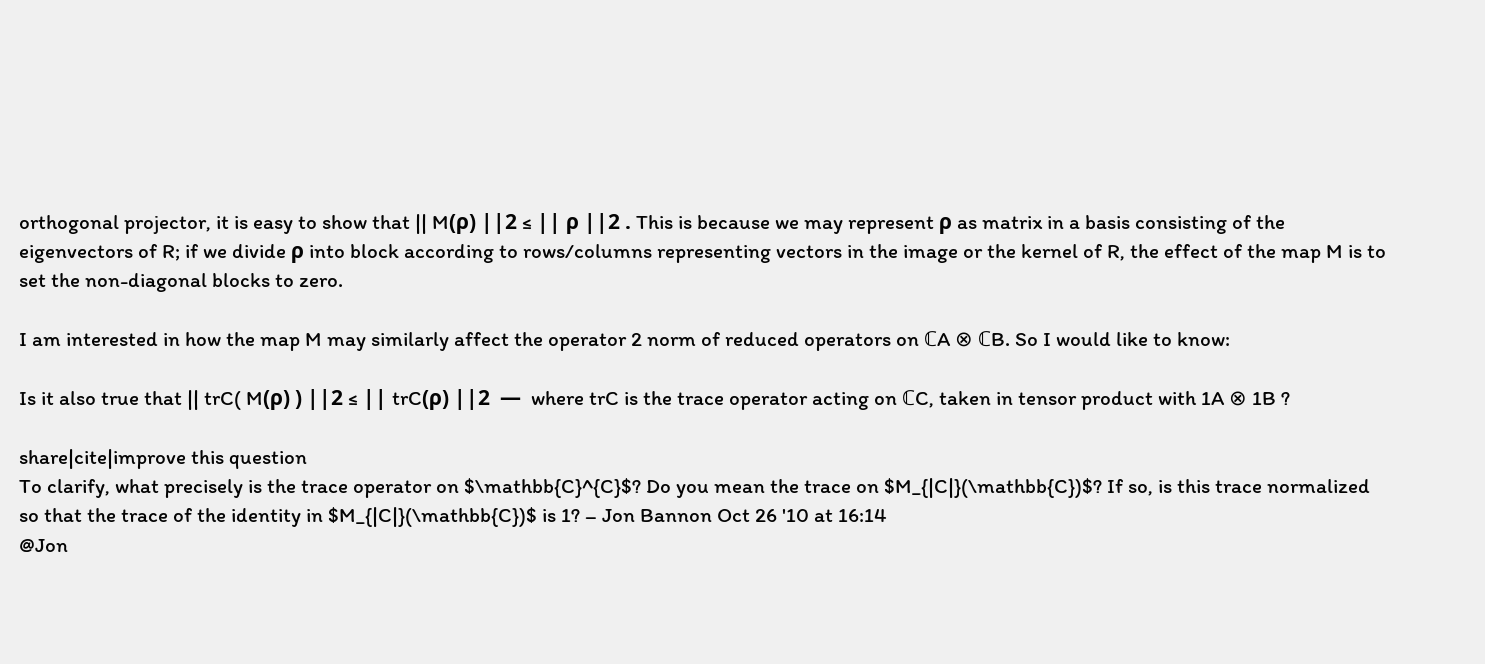orthogonal projector, it is easy to show that || M(ρ) ||2 ≤ || ρ ||2 . This is because we may represent ρ as matrix in a basis consisting of the eigenvectors of R; if we divide ρ into block according to rows/columns representing vectors in the image or the kernel of R, the effect of the map M is to set the non-diagonal blocks to zero.

I am interested in how the map M may similarly affect the operator 2 norm of reduced operators on ℂA ⊗ ℂB. So I would like to know:

Is it also true that || trC( M(ρ) ) ||2 ≤ || trC(ρ) ||2  —  where trC is the trace operator acting on ℂC, taken in tensor product with 1A ⊗ 1B ?

share|cite|improve this question
To clarify, what precisely is the trace operator on $\mathbb{C}^{C}$? Do you mean the trace on $M_{|C|}(\mathbb{C})$? If so, is this trace normalized so that the trace of the identity in $M_{|C|}(\mathbb{C})$ is 1? – Jon Bannon Oct 26 '10 at 16:14
@Jon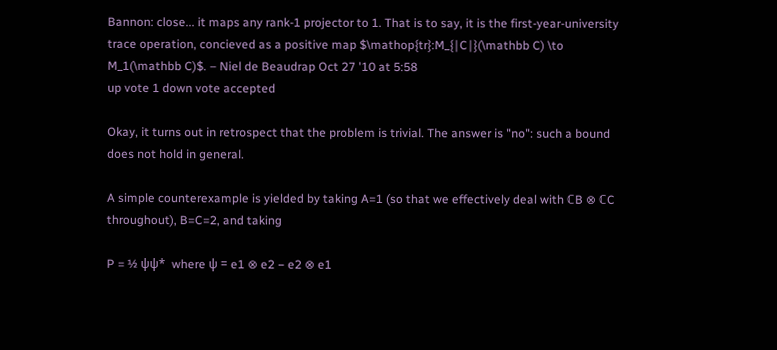Bannon: close... it maps any rank-1 projector to 1. That is to say, it is the first-year-university trace operation, concieved as a positive map $\mathop{tr}:M_{∣C∣}(\mathbb C) \to M_1(\mathbb C)$. – Niel de Beaudrap Oct 27 '10 at 5:58
up vote 1 down vote accepted

Okay, it turns out in retrospect that the problem is trivial. The answer is "no": such a bound does not hold in general.

A simple counterexample is yielded by taking A=1 (so that we effectively deal with ℂB ⊗ ℂC throughout), B=C=2, and taking

P = ½ ψψ*  where ψ = e1 ⊗ e2 − e2 ⊗ e1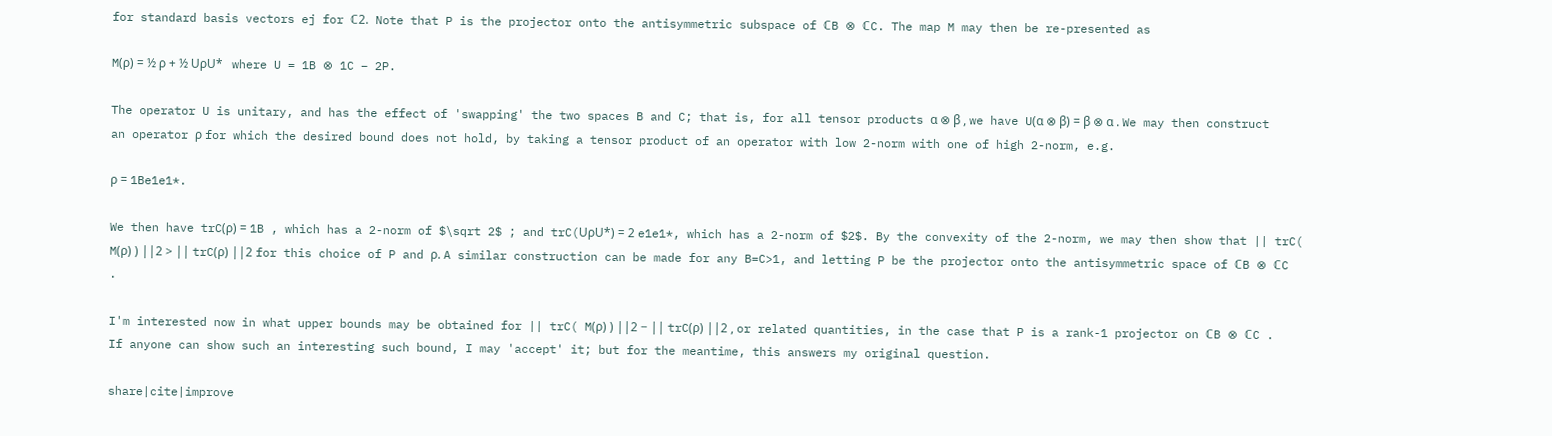for standard basis vectors ej for ℂ2. Note that P is the projector onto the antisymmetric subspace of ℂB ⊗ ℂC. The map M may then be re-presented as

M(ρ) = ½ ρ + ½ UρU*   where U = 1B ⊗ 1C − 2P.

The operator U is unitary, and has the effect of 'swapping' the two spaces B and C; that is, for all tensor products α ⊗ β , we have U(α ⊗ β) = β ⊗ α . We may then construct an operator ρ for which the desired bound does not hold, by taking a tensor product of an operator with low 2-norm with one of high 2-norm, e.g.

ρ = 1Be1e1*.

We then have trC(ρ) = 1B , which has a 2-norm of $\sqrt 2$ ; and trC(UρU*) = 2 e1e1*, which has a 2-norm of $2$. By the convexity of the 2-norm, we may then show that || trC( M(ρ) ) ||2 > || trC(ρ) ||2 for this choice of P and ρ. A similar construction can be made for any B=C>1, and letting P be the projector onto the antisymmetric space of ℂB ⊗ ℂC .

I'm interested now in what upper bounds may be obtained for || trC( M(ρ) ) ||2 − || trC(ρ) ||2 , or related quantities, in the case that P is a rank-1 projector on ℂB ⊗ ℂC . If anyone can show such an interesting such bound, I may 'accept' it; but for the meantime, this answers my original question.

share|cite|improve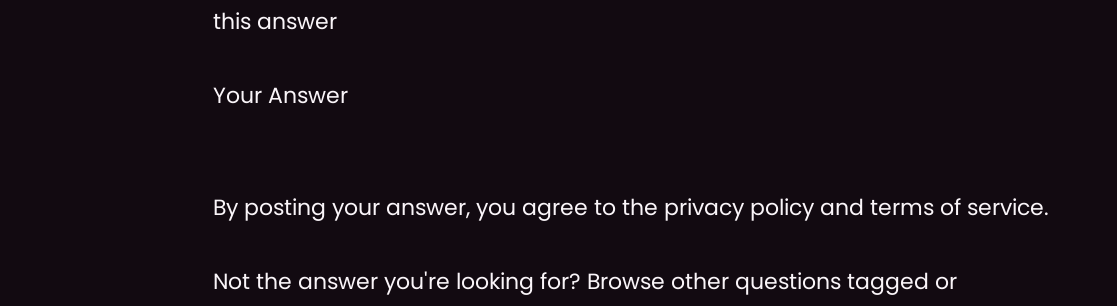this answer

Your Answer


By posting your answer, you agree to the privacy policy and terms of service.

Not the answer you're looking for? Browse other questions tagged or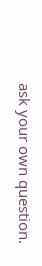ask your own question.